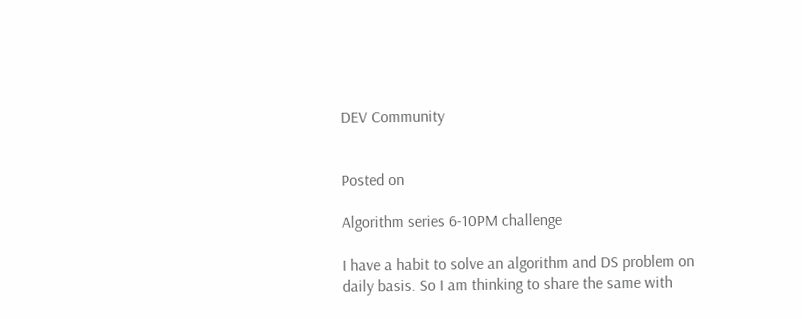DEV Community


Posted on

Algorithm series 6-10PM challenge

I have a habit to solve an algorithm and DS problem on daily basis. So I am thinking to share the same with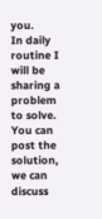you.
In daily routine I will be sharing a problem to solve. You can post the solution, we can discuss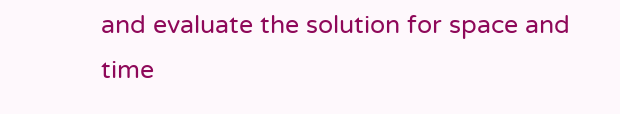and evaluate the solution for space and time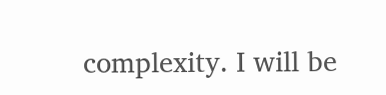complexity. I will be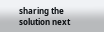sharing the solution next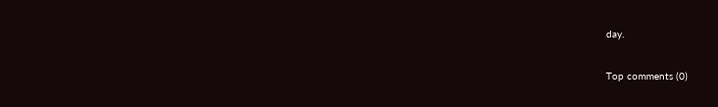day.

Top comments (0)